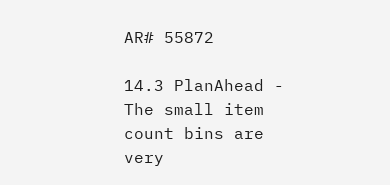AR# 55872

14.3 PlanAhead - The small item count bins are very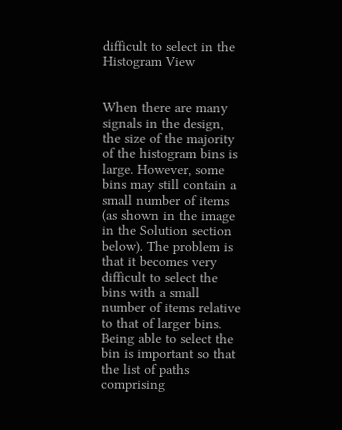difficult to select in the Histogram View


When there are many signals in the design, the size of the majority of the histogram bins is large. However, some bins may still contain a small number of items (as shown in the image in the Solution section below). The problem is that it becomes very difficult to select the bins with a small number of items relative to that of larger bins. Being able to select the bin is important so that the list of paths comprising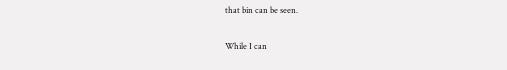that bin can be seen.

While I can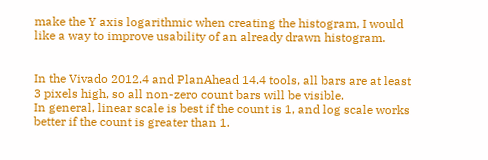make the Y axis logarithmic when creating the histogram, I would like a way to improve usability of an already drawn histogram.


In the Vivado 2012.4 and PlanAhead 14.4 tools, all bars are at least 3 pixels high, so all non-zero count bars will be visible.
In general, linear scale is best if the count is 1, and log scale works better if the count is greater than 1.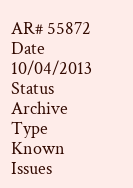AR# 55872
Date 10/04/2013
Status Archive
Type Known Issues